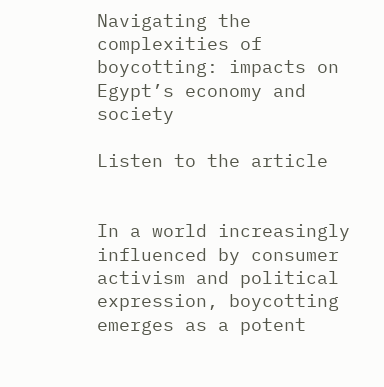Navigating the complexities of boycotting: impacts on Egypt’s economy and society

Listen to the article


In a world increasingly influenced by consumer activism and political expression, boycotting emerges as a potent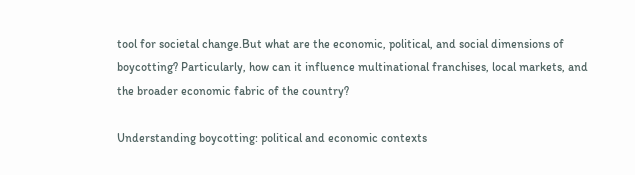tool for societal change.But what are the economic, political, and social dimensions of boycotting? Particularly, how can it influence multinational franchises, local markets, and the broader economic fabric of the country?

Understanding boycotting: political and economic contexts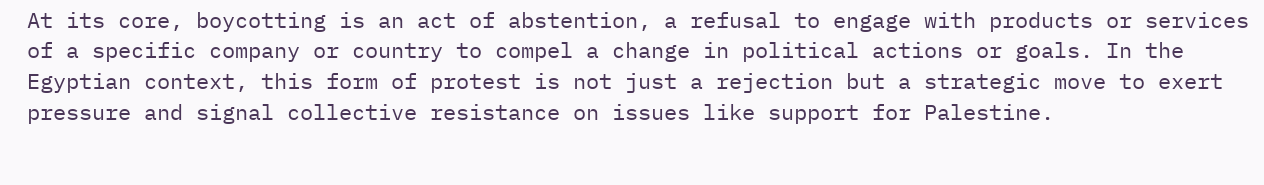At its core, boycotting is an act of abstention, a refusal to engage with products or services of a specific company or country to compel a change in political actions or goals. In the Egyptian context, this form of protest is not just a rejection but a strategic move to exert pressure and signal collective resistance on issues like support for Palestine.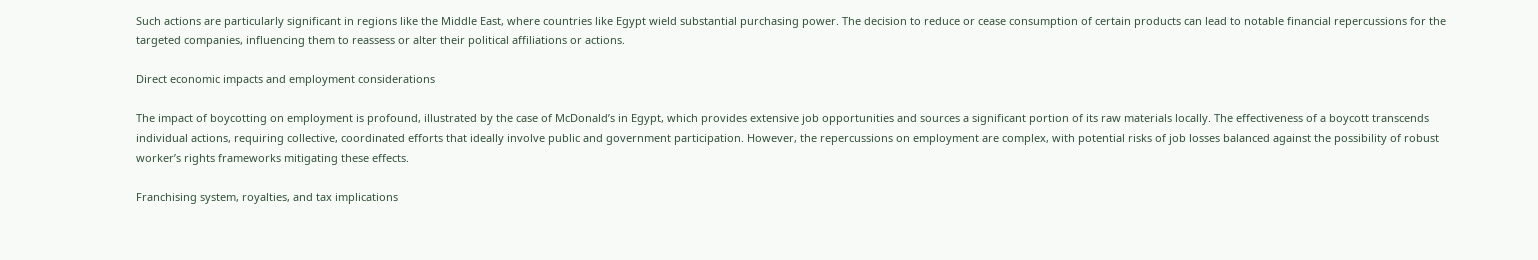Such actions are particularly significant in regions like the Middle East, where countries like Egypt wield substantial purchasing power. The decision to reduce or cease consumption of certain products can lead to notable financial repercussions for the targeted companies, influencing them to reassess or alter their political affiliations or actions.

Direct economic impacts and employment considerations

The impact of boycotting on employment is profound, illustrated by the case of McDonald’s in Egypt, which provides extensive job opportunities and sources a significant portion of its raw materials locally. The effectiveness of a boycott transcends individual actions, requiring collective, coordinated efforts that ideally involve public and government participation. However, the repercussions on employment are complex, with potential risks of job losses balanced against the possibility of robust worker’s rights frameworks mitigating these effects.

Franchising system, royalties, and tax implications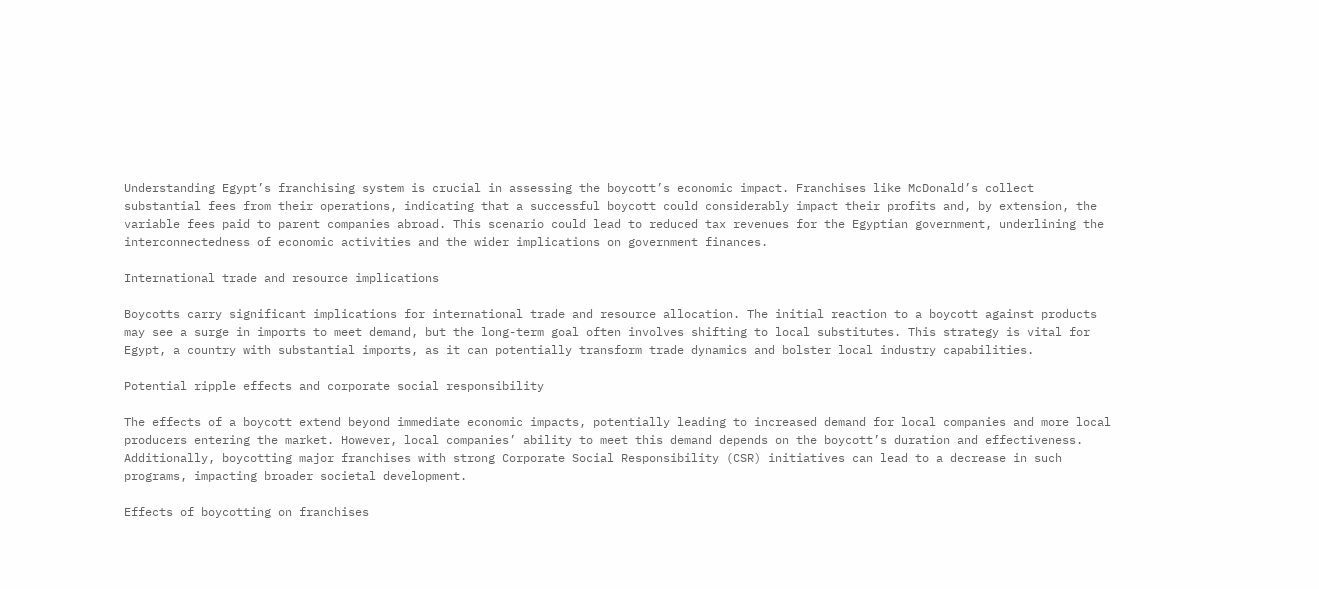Understanding Egypt’s franchising system is crucial in assessing the boycott’s economic impact. Franchises like McDonald’s collect substantial fees from their operations, indicating that a successful boycott could considerably impact their profits and, by extension, the variable fees paid to parent companies abroad. This scenario could lead to reduced tax revenues for the Egyptian government, underlining the interconnectedness of economic activities and the wider implications on government finances.

International trade and resource implications

Boycotts carry significant implications for international trade and resource allocation. The initial reaction to a boycott against products may see a surge in imports to meet demand, but the long-term goal often involves shifting to local substitutes. This strategy is vital for Egypt, a country with substantial imports, as it can potentially transform trade dynamics and bolster local industry capabilities.

Potential ripple effects and corporate social responsibility

The effects of a boycott extend beyond immediate economic impacts, potentially leading to increased demand for local companies and more local producers entering the market. However, local companies’ ability to meet this demand depends on the boycott’s duration and effectiveness. Additionally, boycotting major franchises with strong Corporate Social Responsibility (CSR) initiatives can lead to a decrease in such programs, impacting broader societal development.

Effects of boycotting on franchises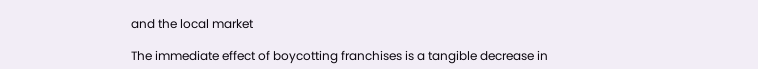and the local market

The immediate effect of boycotting franchises is a tangible decrease in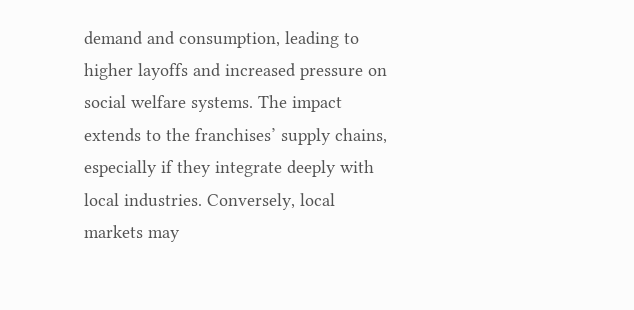demand and consumption, leading to higher layoffs and increased pressure on social welfare systems. The impact extends to the franchises’ supply chains, especially if they integrate deeply with local industries. Conversely, local markets may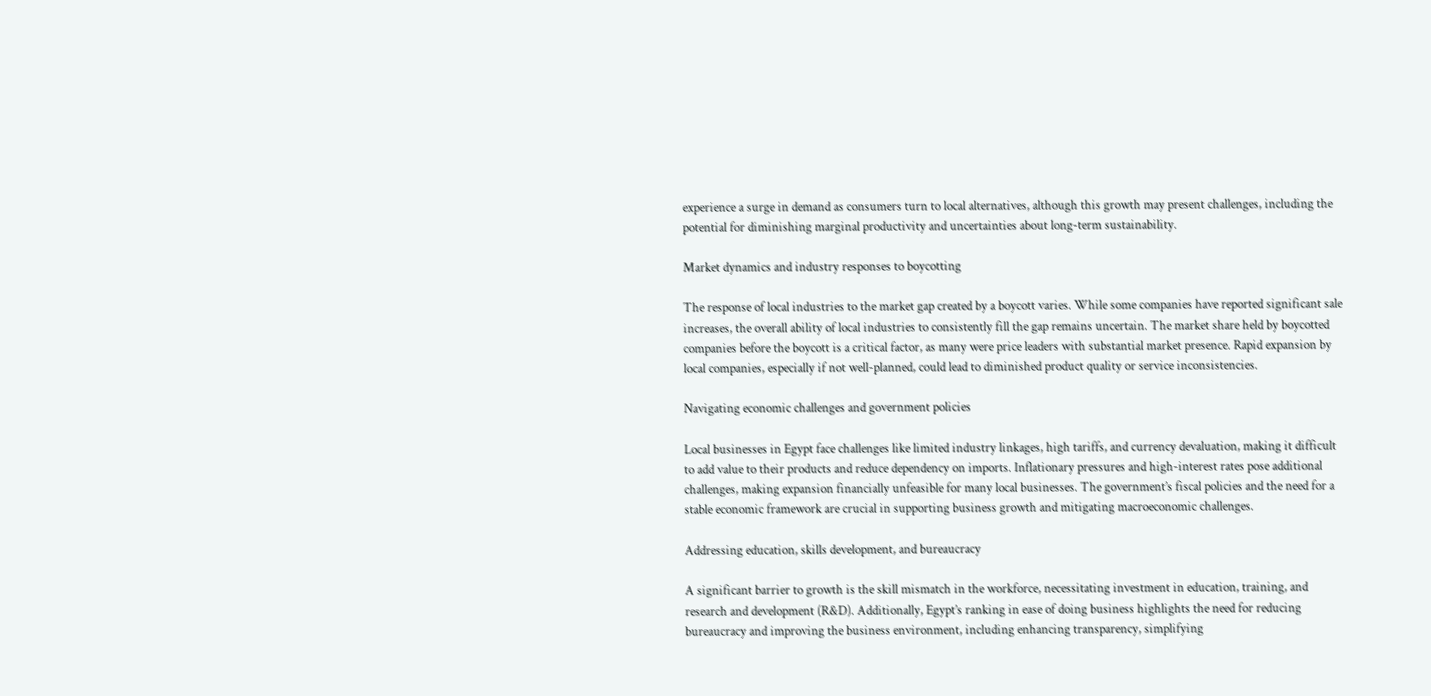experience a surge in demand as consumers turn to local alternatives, although this growth may present challenges, including the potential for diminishing marginal productivity and uncertainties about long-term sustainability.

Market dynamics and industry responses to boycotting

The response of local industries to the market gap created by a boycott varies. While some companies have reported significant sale increases, the overall ability of local industries to consistently fill the gap remains uncertain. The market share held by boycotted companies before the boycott is a critical factor, as many were price leaders with substantial market presence. Rapid expansion by local companies, especially if not well-planned, could lead to diminished product quality or service inconsistencies.

Navigating economic challenges and government policies

Local businesses in Egypt face challenges like limited industry linkages, high tariffs, and currency devaluation, making it difficult to add value to their products and reduce dependency on imports. Inflationary pressures and high-interest rates pose additional challenges, making expansion financially unfeasible for many local businesses. The government’s fiscal policies and the need for a stable economic framework are crucial in supporting business growth and mitigating macroeconomic challenges.

Addressing education, skills development, and bureaucracy

A significant barrier to growth is the skill mismatch in the workforce, necessitating investment in education, training, and research and development (R&D). Additionally, Egypt’s ranking in ease of doing business highlights the need for reducing bureaucracy and improving the business environment, including enhancing transparency, simplifying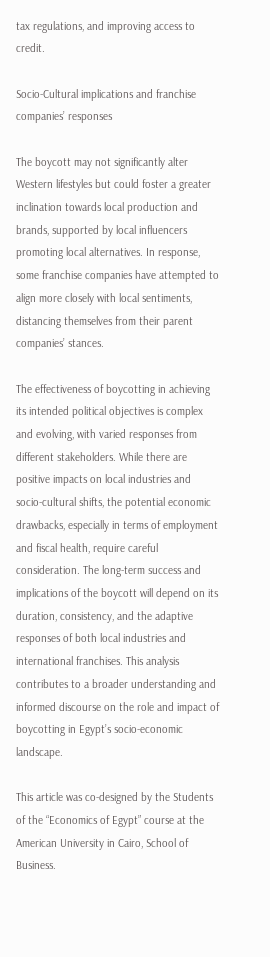tax regulations, and improving access to credit.

Socio-Cultural implications and franchise companies’ responses

The boycott may not significantly alter Western lifestyles but could foster a greater inclination towards local production and brands, supported by local influencers promoting local alternatives. In response, some franchise companies have attempted to align more closely with local sentiments, distancing themselves from their parent companies’ stances.

The effectiveness of boycotting in achieving its intended political objectives is complex and evolving, with varied responses from different stakeholders. While there are positive impacts on local industries and socio-cultural shifts, the potential economic drawbacks, especially in terms of employment and fiscal health, require careful consideration. The long-term success and implications of the boycott will depend on its duration, consistency, and the adaptive responses of both local industries and international franchises. This analysis contributes to a broader understanding and informed discourse on the role and impact of boycotting in Egypt’s socio-economic landscape.

This article was co-designed by the Students of the “Economics of Egypt” course at the American University in Cairo, School of Business.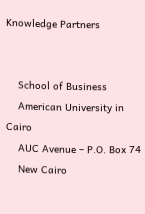Knowledge Partners


    School of Business
    American University in Cairo
    AUC Avenue – P.O. Box 74
    New Cairo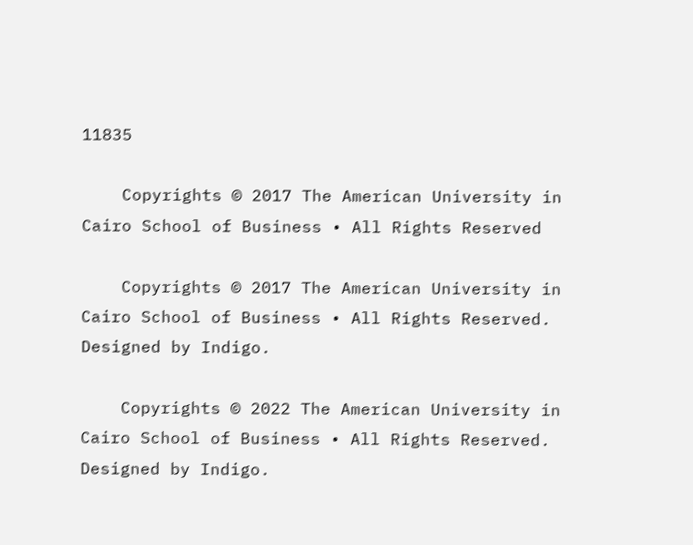11835

    Copyrights © 2017 The American University in Cairo School of Business • All Rights Reserved

    Copyrights © 2017 The American University in Cairo School of Business • All Rights Reserved. Designed by Indigo.

    Copyrights © 2022 The American University in Cairo School of Business • All Rights Reserved.  Designed by Indigo.